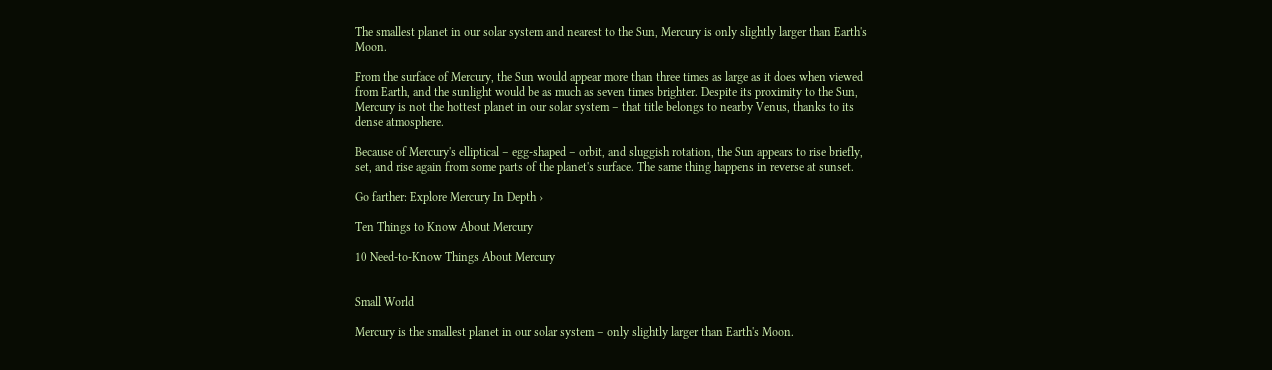The smallest planet in our solar system and nearest to the Sun, Mercury is only slightly larger than Earth's Moon.

From the surface of Mercury, the Sun would appear more than three times as large as it does when viewed from Earth, and the sunlight would be as much as seven times brighter. Despite its proximity to the Sun, Mercury is not the hottest planet in our solar system – that title belongs to nearby Venus, thanks to its dense atmosphere.

Because of Mercury's elliptical – egg-shaped – orbit, and sluggish rotation, the Sun appears to rise briefly, set, and rise again from some parts of the planet's surface. The same thing happens in reverse at sunset.

Go farther: Explore Mercury In Depth ›

Ten Things to Know About Mercury

10 Need-to-Know Things About Mercury


Small World

Mercury is the smallest planet in our solar system – only slightly larger than Earth's Moon.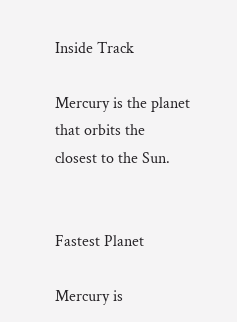Inside Track

Mercury is the planet that orbits the closest to the Sun.


Fastest Planet

Mercury is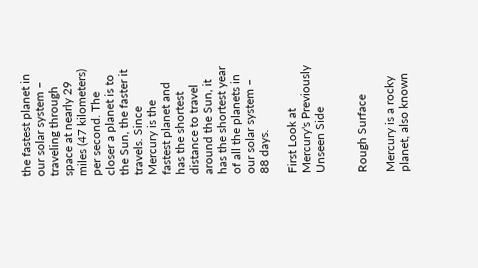the fastest planet in our solar system – traveling through space at nearly 29 miles (47 kilometers) per second. The closer a planet is to the Sun, the faster it travels. Since Mercury is the fastest planet and has the shortest distance to travel around the Sun, it has the shortest year of all the planets in our solar system – 88 days.

First Look at Mercury's Previously Unseen Side


Rough Surface

Mercury is a rocky planet, also known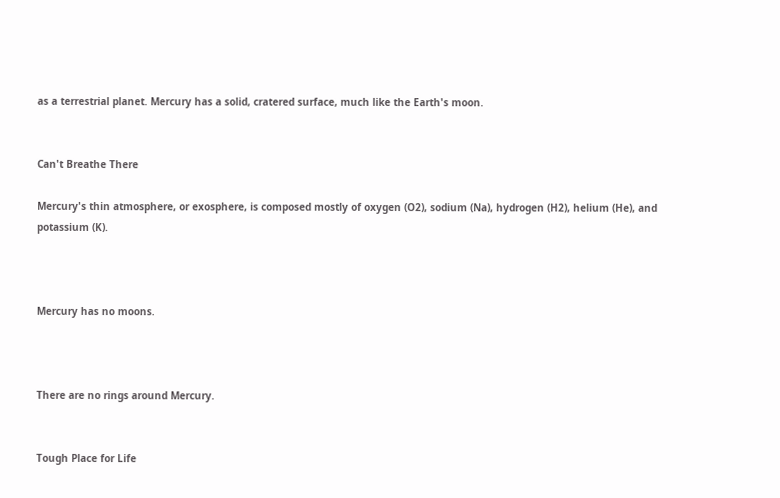as a terrestrial planet. Mercury has a solid, cratered surface, much like the Earth's moon.


Can't Breathe There

Mercury's thin atmosphere, or exosphere, is composed mostly of oxygen (O2), sodium (Na), hydrogen (H2), helium (He), and potassium (K).



Mercury has no moons.



There are no rings around Mercury.


Tough Place for Life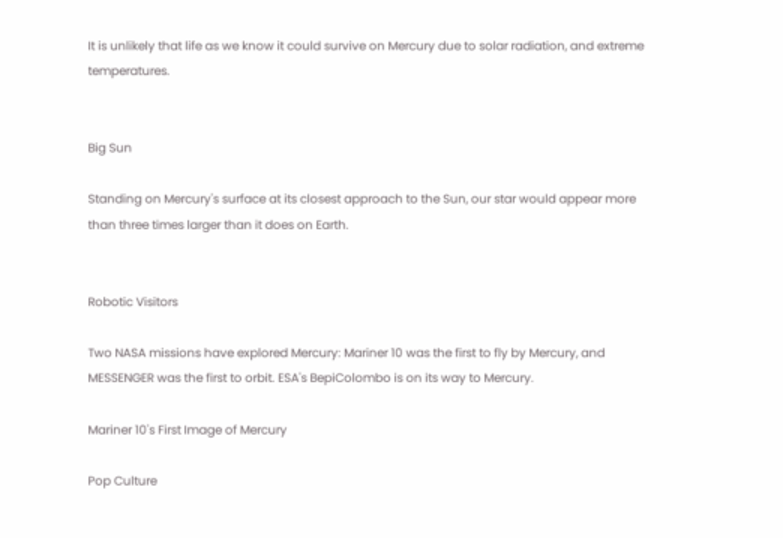It is unlikely that life as we know it could survive on Mercury due to solar radiation, and extreme temperatures.


Big Sun

Standing on Mercury's surface at its closest approach to the Sun, our star would appear more than three times larger than it does on Earth.


Robotic Visitors

Two NASA missions have explored Mercury: Mariner 10 was the first to fly by Mercury, and MESSENGER was the first to orbit. ESA's BepiColombo is on its way to Mercury.

Mariner 10's First Image of Mercury

Pop Culture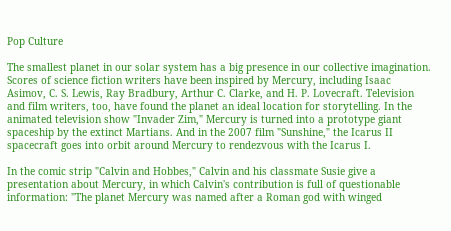Pop Culture

The smallest planet in our solar system has a big presence in our collective imagination. Scores of science fiction writers have been inspired by Mercury, including Isaac Asimov, C. S. Lewis, Ray Bradbury, Arthur C. Clarke, and H. P. Lovecraft. Television and film writers, too, have found the planet an ideal location for storytelling. In the animated television show "Invader Zim," Mercury is turned into a prototype giant spaceship by the extinct Martians. And in the 2007 film "Sunshine," the Icarus II spacecraft goes into orbit around Mercury to rendezvous with the Icarus I.

In the comic strip "Calvin and Hobbes," Calvin and his classmate Susie give a presentation about Mercury, in which Calvin's contribution is full of questionable information: "The planet Mercury was named after a Roman god with winged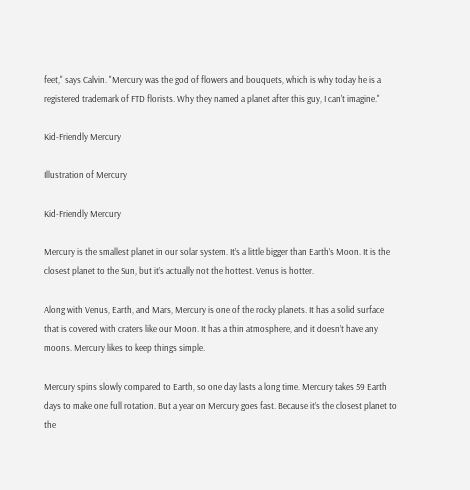feet," says Calvin. "Mercury was the god of flowers and bouquets, which is why today he is a registered trademark of FTD florists. Why they named a planet after this guy, I can't imagine."

Kid-Friendly Mercury

Illustration of Mercury

Kid-Friendly Mercury

Mercury is the smallest planet in our solar system. It’s a little bigger than Earth’s Moon. It is the closest planet to the Sun, but it’s actually not the hottest. Venus is hotter.

Along with Venus, Earth, and Mars, Mercury is one of the rocky planets. It has a solid surface that is covered with craters like our Moon. It has a thin atmosphere, and it doesn’t have any moons. Mercury likes to keep things simple.

Mercury spins slowly compared to Earth, so one day lasts a long time. Mercury takes 59 Earth days to make one full rotation. But a year on Mercury goes fast. Because it’s the closest planet to the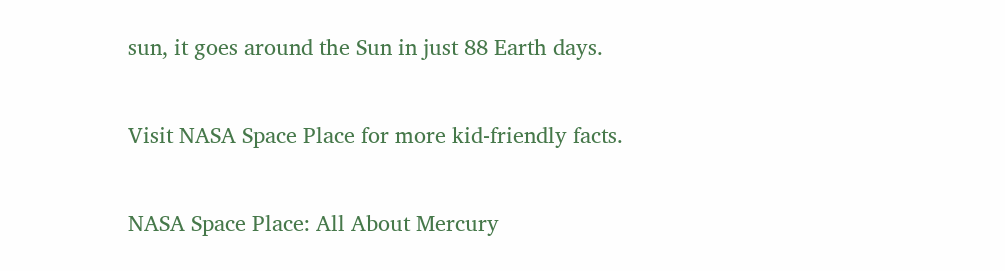sun, it goes around the Sun in just 88 Earth days.

Visit NASA Space Place for more kid-friendly facts.

NASA Space Place: All About Mercury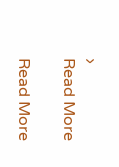›
Read More

Read More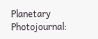Planetary Photojournal: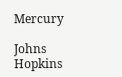Mercury

Johns Hopkins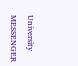University MESSENGER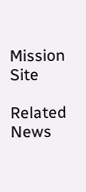Mission Site

Related News